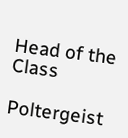Head of the Class

Poltergeist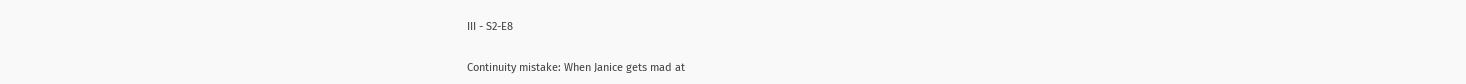III - S2-E8

Continuity mistake: When Janice gets mad at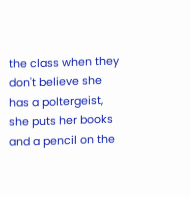the class when they don't believe she has a poltergeist, she puts her books and a pencil on the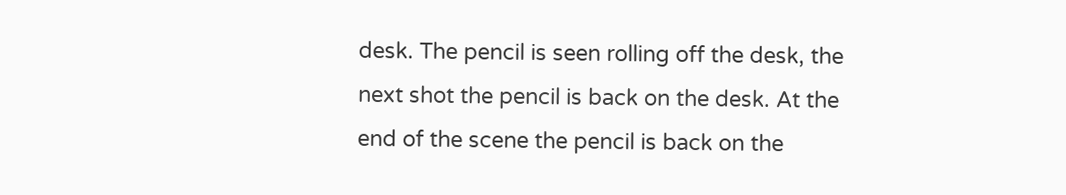desk. The pencil is seen rolling off the desk, the next shot the pencil is back on the desk. At the end of the scene the pencil is back on the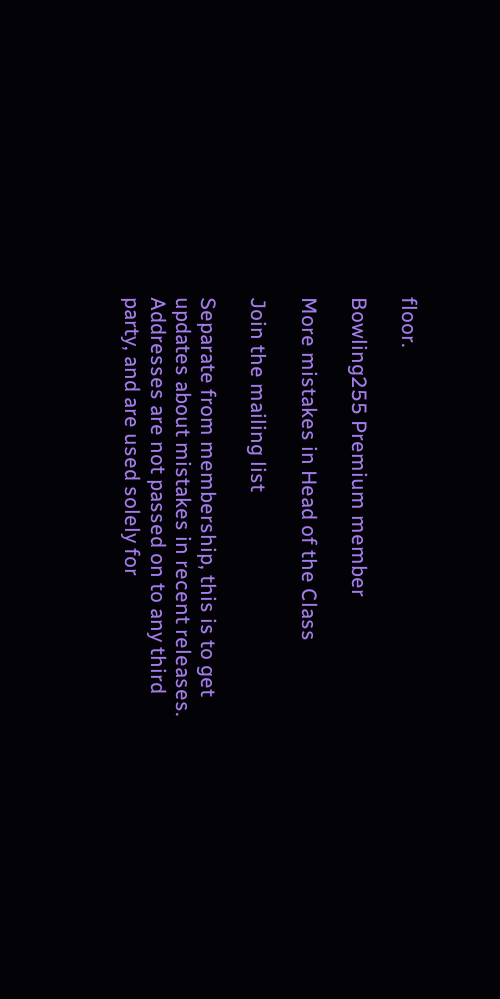floor.

Bowling255 Premium member

More mistakes in Head of the Class

Join the mailing list

Separate from membership, this is to get updates about mistakes in recent releases. Addresses are not passed on to any third party, and are used solely for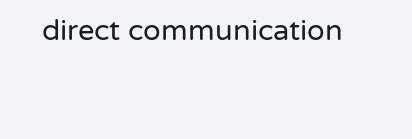direct communication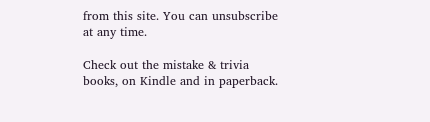from this site. You can unsubscribe at any time.

Check out the mistake & trivia books, on Kindle and in paperback.